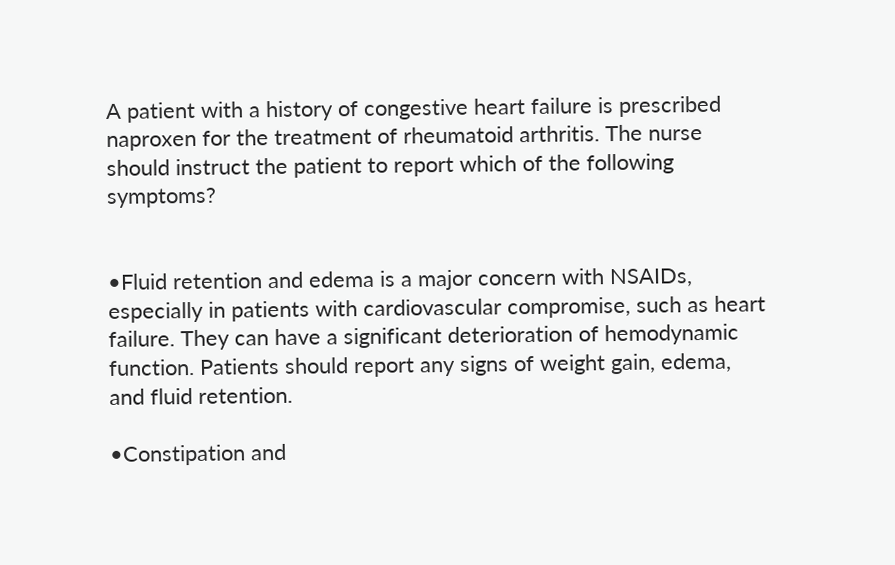A patient with a history of congestive heart failure is prescribed naproxen for the treatment of rheumatoid arthritis. The nurse should instruct the patient to report which of the following symptoms?


•Fluid retention and edema is a major concern with NSAIDs, especially in patients with cardiovascular compromise, such as heart failure. They can have a significant deterioration of hemodynamic function. Patients should report any signs of weight gain, edema, and fluid retention.

•Constipation and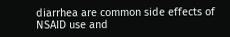diarrhea are common side effects of NSAID use and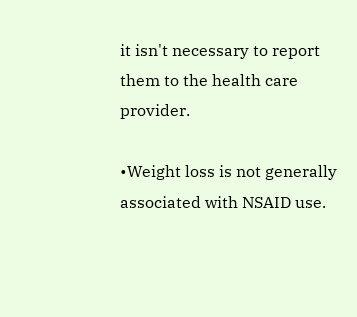it isn't necessary to report them to the health care provider.

•Weight loss is not generally associated with NSAID use.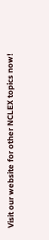Visit our website for other NCLEX topics now!